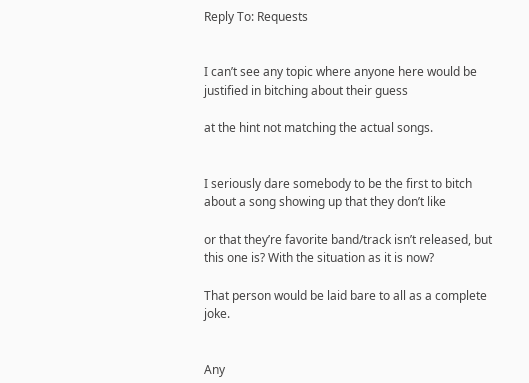Reply To: Requests


I can’t see any topic where anyone here would be justified in bitching about their guess

at the hint not matching the actual songs.


I seriously dare somebody to be the first to bitch about a song showing up that they don’t like

or that they’re favorite band/track isn’t released, but this one is? With the situation as it is now?

That person would be laid bare to all as a complete joke.


Any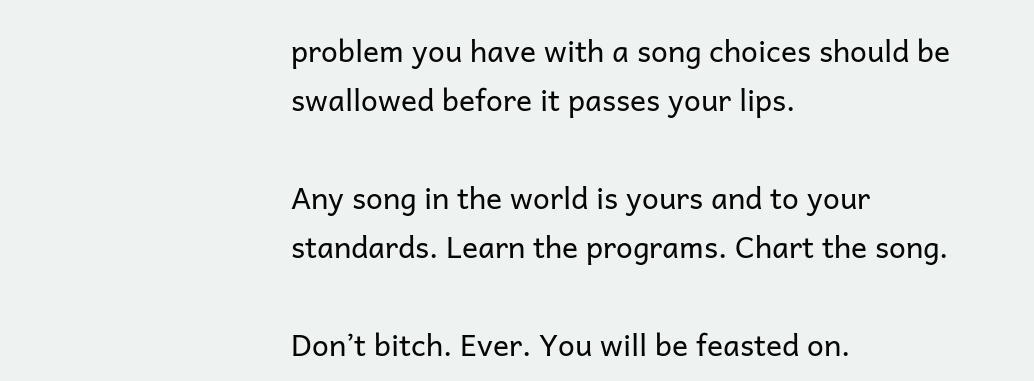problem you have with a song choices should be swallowed before it passes your lips.

Any song in the world is yours and to your standards. Learn the programs. Chart the song.

Don’t bitch. Ever. You will be feasted on.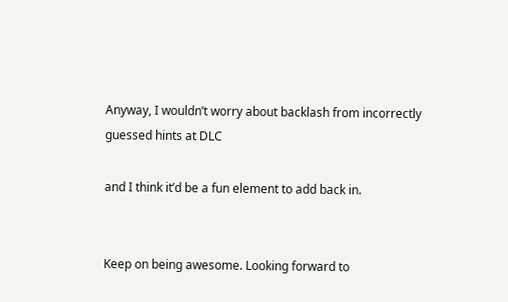Anyway, I wouldn’t worry about backlash from incorrectly guessed hints at DLC

and I think it’d be a fun element to add back in.


Keep on being awesome. Looking forward to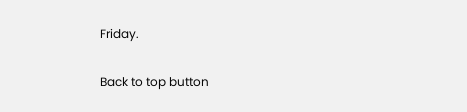Friday.

Back to top button